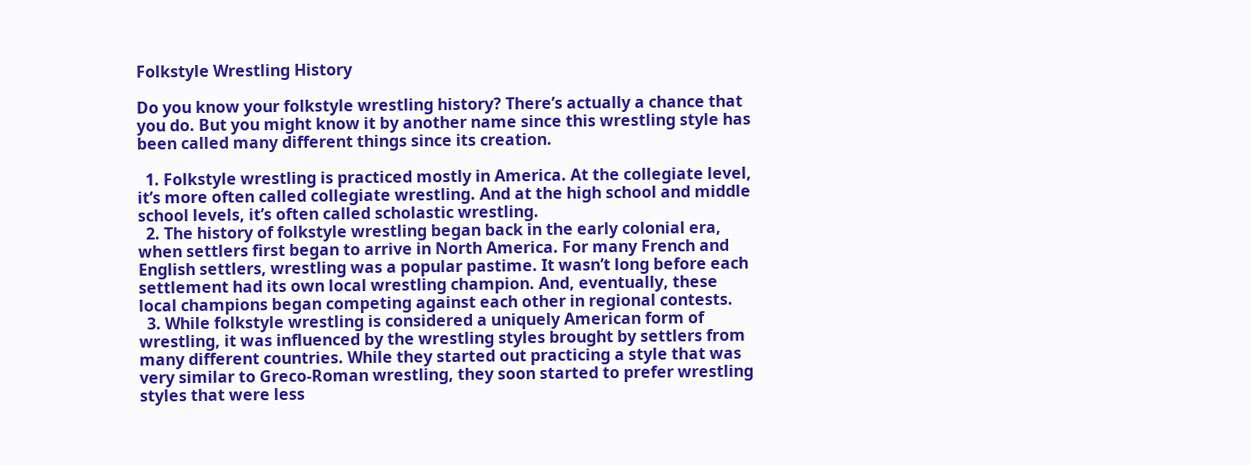Folkstyle Wrestling History

Do you know your folkstyle wrestling history? There’s actually a chance that you do. But you might know it by another name since this wrestling style has been called many different things since its creation.

  1. Folkstyle wrestling is practiced mostly in America. At the collegiate level, it’s more often called collegiate wrestling. And at the high school and middle school levels, it’s often called scholastic wrestling.
  2. The history of folkstyle wrestling began back in the early colonial era, when settlers first began to arrive in North America. For many French and English settlers, wrestling was a popular pastime. It wasn’t long before each settlement had its own local wrestling champion. And, eventually, these local champions began competing against each other in regional contests.
  3. While folkstyle wrestling is considered a uniquely American form of wrestling, it was influenced by the wrestling styles brought by settlers from many different countries. While they started out practicing a style that was very similar to Greco-Roman wrestling, they soon started to prefer wrestling styles that were less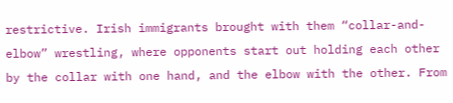restrictive. Irish immigrants brought with them “collar-and-elbow” wrestling, where opponents start out holding each other by the collar with one hand, and the elbow with the other. From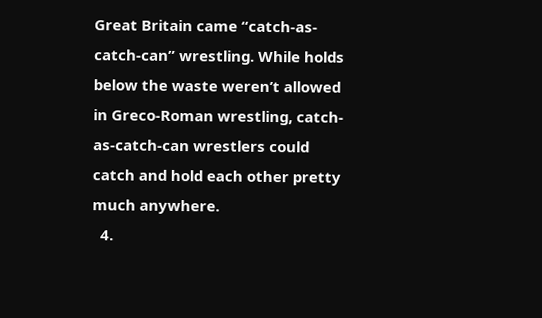Great Britain came “catch-as-catch-can” wrestling. While holds below the waste weren’t allowed in Greco-Roman wrestling, catch-as-catch-can wrestlers could catch and hold each other pretty much anywhere.
  4.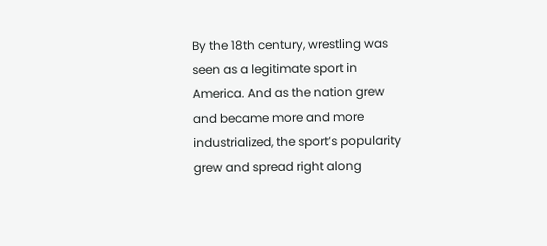By the 18th century, wrestling was seen as a legitimate sport in America. And as the nation grew and became more and more industrialized, the sport’s popularity grew and spread right along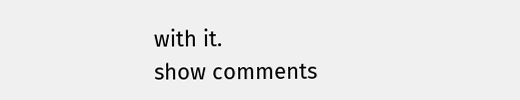with it.
show comments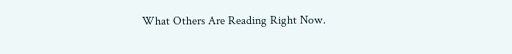What Others Are Reading Right Now.